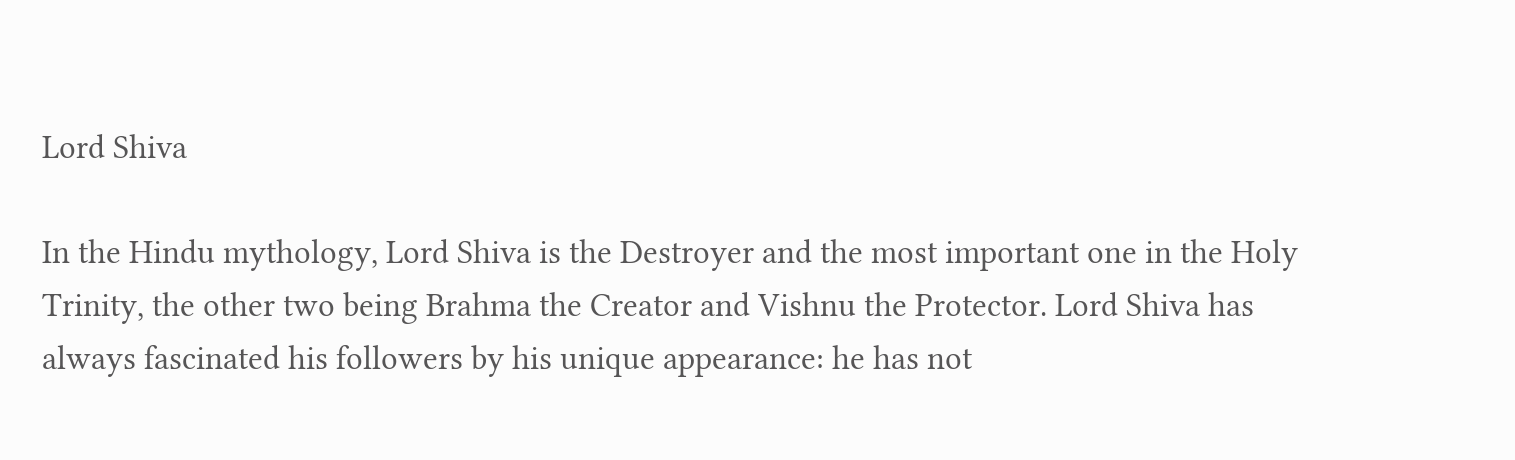Lord Shiva

In the Hindu mythology, Lord Shiva is the Destroyer and the most important one in the Holy Trinity, the other two being Brahma the Creator and Vishnu the Protector. Lord Shiva has always fascinated his followers by his unique appearance: he has not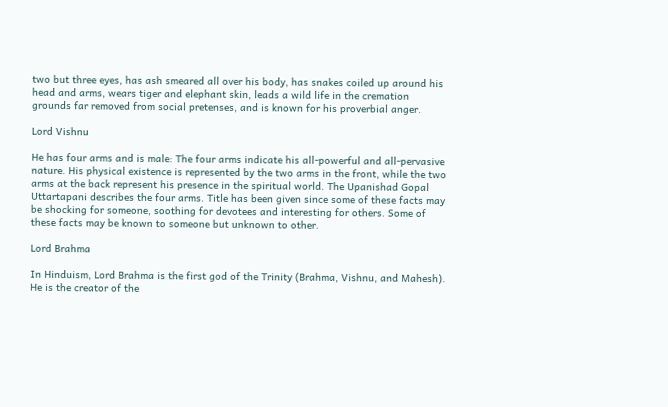two but three eyes, has ash smeared all over his body, has snakes coiled up around his head and arms, wears tiger and elephant skin, leads a wild life in the cremation grounds far removed from social pretenses, and is known for his proverbial anger.

Lord Vishnu

He has four arms and is male: The four arms indicate his all-powerful and all-pervasive nature. His physical existence is represented by the two arms in the front, while the two arms at the back represent his presence in the spiritual world. The Upanishad Gopal Uttartapani describes the four arms. Title has been given since some of these facts may be shocking for someone, soothing for devotees and interesting for others. Some of these facts may be known to someone but unknown to other.

Lord Brahma

In Hinduism, Lord Brahma is the first god of the Trinity (Brahma, Vishnu, and Mahesh). He is the creator of the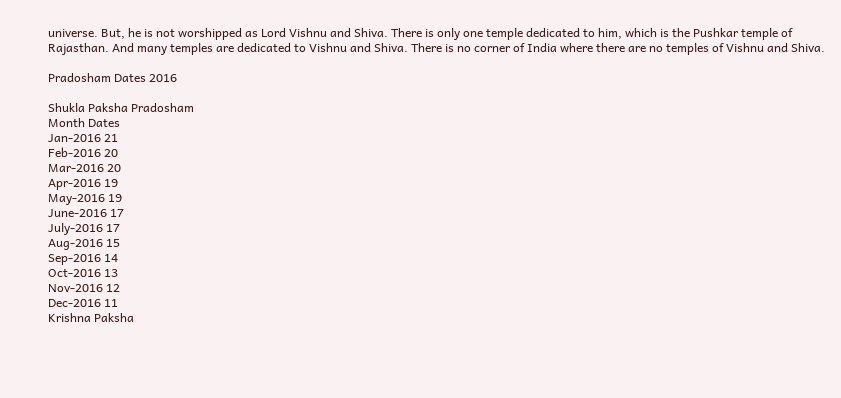universe. But, he is not worshipped as Lord Vishnu and Shiva. There is only one temple dedicated to him, which is the Pushkar temple of Rajasthan. And many temples are dedicated to Vishnu and Shiva. There is no corner of India where there are no temples of Vishnu and Shiva.

Pradosham Dates 2016

Shukla Paksha Pradosham
Month Dates
Jan-2016 21
Feb-2016 20
Mar-2016 20
Apr-2016 19
May-2016 19
June-2016 17
July-2016 17
Aug-2016 15
Sep-2016 14
Oct-2016 13
Nov-2016 12
Dec-2016 11
Krishna Paksha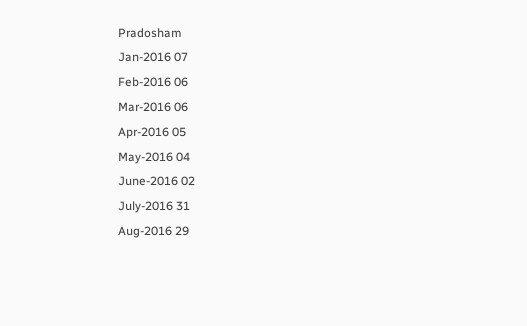Pradosham
Jan-2016 07
Feb-2016 06
Mar-2016 06
Apr-2016 05
May-2016 04
June-2016 02
July-2016 31
Aug-2016 29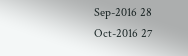Sep-2016 28
Oct-2016 27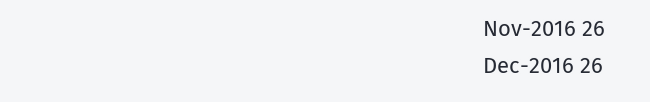Nov-2016 26
Dec-2016 26